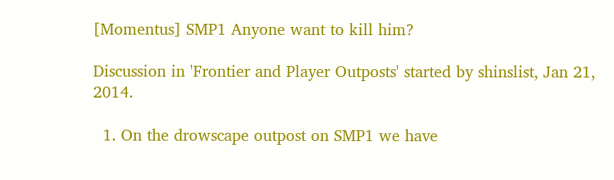[Momentus] SMP1 Anyone want to kill him?

Discussion in 'Frontier and Player Outposts' started by shinslist, Jan 21, 2014.

  1. On the drowscape outpost on SMP1 we have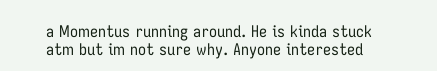a Momentus running around. He is kinda stuck atm but im not sure why. Anyone interested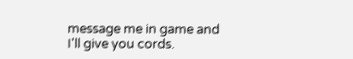message me in game and I'll give you cords.